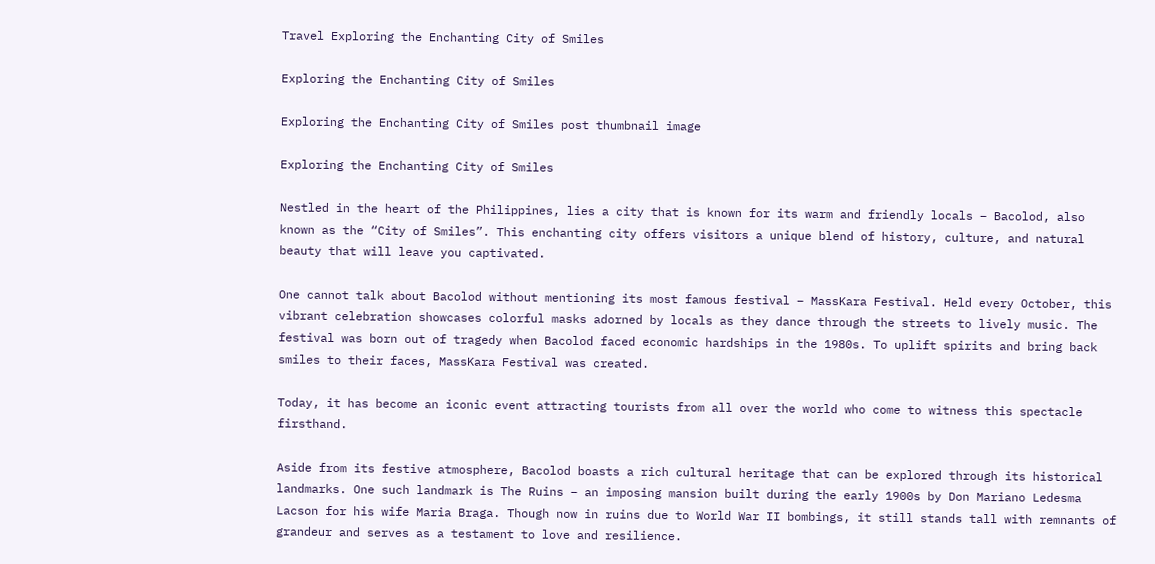Travel Exploring the Enchanting City of Smiles

Exploring the Enchanting City of Smiles

Exploring the Enchanting City of Smiles post thumbnail image

Exploring the Enchanting City of Smiles

Nestled in the heart of the Philippines, lies a city that is known for its warm and friendly locals – Bacolod, also known as the “City of Smiles”. This enchanting city offers visitors a unique blend of history, culture, and natural beauty that will leave you captivated.

One cannot talk about Bacolod without mentioning its most famous festival – MassKara Festival. Held every October, this vibrant celebration showcases colorful masks adorned by locals as they dance through the streets to lively music. The festival was born out of tragedy when Bacolod faced economic hardships in the 1980s. To uplift spirits and bring back smiles to their faces, MassKara Festival was created.

Today, it has become an iconic event attracting tourists from all over the world who come to witness this spectacle firsthand.

Aside from its festive atmosphere, Bacolod boasts a rich cultural heritage that can be explored through its historical landmarks. One such landmark is The Ruins – an imposing mansion built during the early 1900s by Don Mariano Ledesma Lacson for his wife Maria Braga. Though now in ruins due to World War II bombings, it still stands tall with remnants of grandeur and serves as a testament to love and resilience.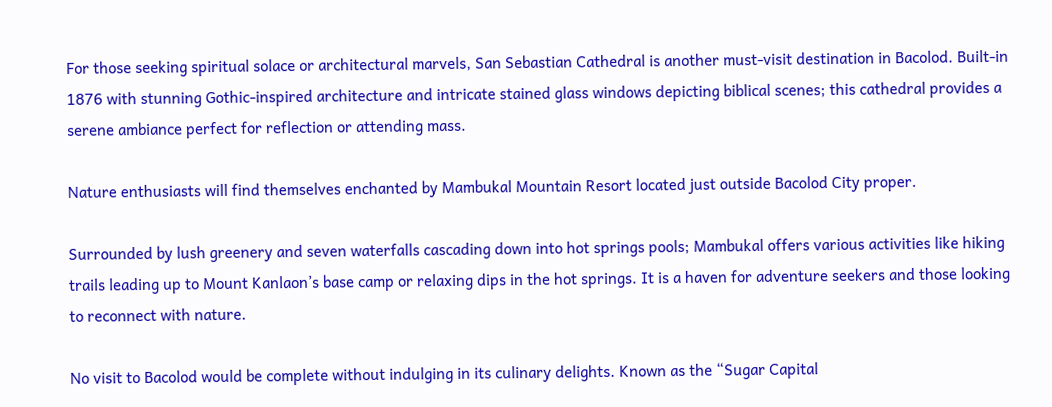For those seeking spiritual solace or architectural marvels, San Sebastian Cathedral is another must-visit destination in Bacolod. Built-in 1876 with stunning Gothic-inspired architecture and intricate stained glass windows depicting biblical scenes; this cathedral provides a serene ambiance perfect for reflection or attending mass.

Nature enthusiasts will find themselves enchanted by Mambukal Mountain Resort located just outside Bacolod City proper.

Surrounded by lush greenery and seven waterfalls cascading down into hot springs pools; Mambukal offers various activities like hiking trails leading up to Mount Kanlaon’s base camp or relaxing dips in the hot springs. It is a haven for adventure seekers and those looking to reconnect with nature.

No visit to Bacolod would be complete without indulging in its culinary delights. Known as the “Sugar Capital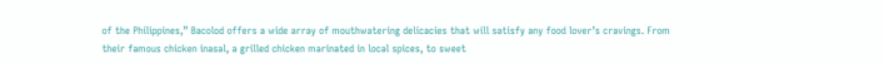of the Philippines,” Bacolod offers a wide array of mouthwatering delicacies that will satisfy any food lover’s cravings. From their famous chicken inasal, a grilled chicken marinated in local spices, to sweet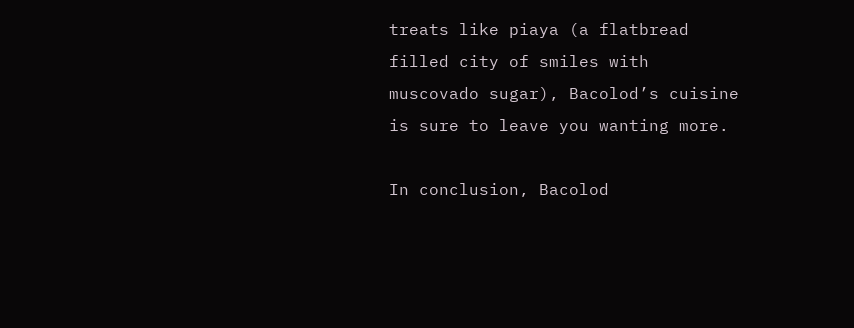treats like piaya (a flatbread filled city of smiles with muscovado sugar), Bacolod’s cuisine is sure to leave you wanting more.

In conclusion, Bacolod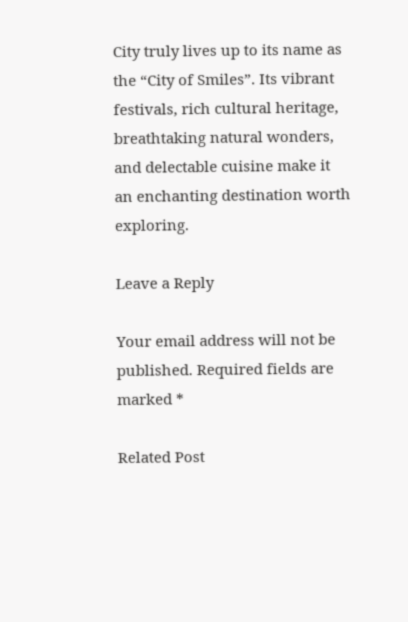City truly lives up to its name as the “City of Smiles”. Its vibrant festivals, rich cultural heritage, breathtaking natural wonders, and delectable cuisine make it an enchanting destination worth exploring.

Leave a Reply

Your email address will not be published. Required fields are marked *

Related Post